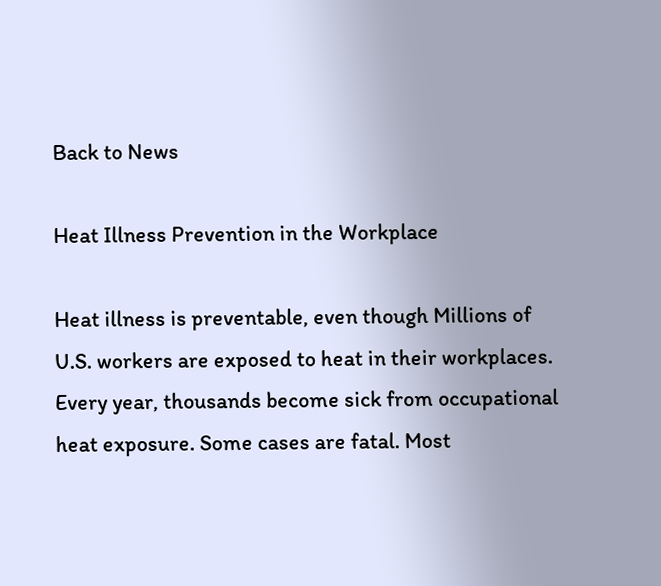Back to News

Heat Illness Prevention in the Workplace

Heat illness is preventable, even though Millions of U.S. workers are exposed to heat in their workplaces. Every year, thousands become sick from occupational heat exposure. Some cases are fatal. Most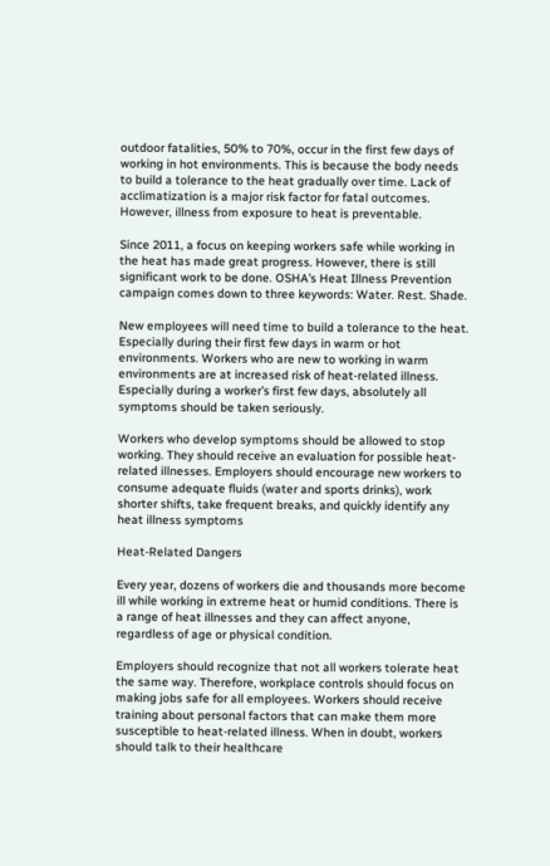outdoor fatalities, 50% to 70%, occur in the first few days of working in hot environments. This is because the body needs to build a tolerance to the heat gradually over time. Lack of acclimatization is a major risk factor for fatal outcomes. However, illness from exposure to heat is preventable.

Since 2011, a focus on keeping workers safe while working in the heat has made great progress. However, there is still significant work to be done. OSHA’s Heat Illness Prevention campaign comes down to three keywords: Water. Rest. Shade.

New employees will need time to build a tolerance to the heat. Especially during their first few days in warm or hot environments. Workers who are new to working in warm environments are at increased risk of heat-related illness. Especially during a worker’s first few days, absolutely all symptoms should be taken seriously.

Workers who develop symptoms should be allowed to stop working. They should receive an evaluation for possible heat-related illnesses. Employers should encourage new workers to consume adequate fluids (water and sports drinks), work shorter shifts, take frequent breaks, and quickly identify any heat illness symptoms

Heat-Related Dangers

Every year, dozens of workers die and thousands more become ill while working in extreme heat or humid conditions. There is a range of heat illnesses and they can affect anyone, regardless of age or physical condition.

Employers should recognize that not all workers tolerate heat the same way. Therefore, workplace controls should focus on making jobs safe for all employees. Workers should receive training about personal factors that can make them more susceptible to heat-related illness. When in doubt, workers should talk to their healthcare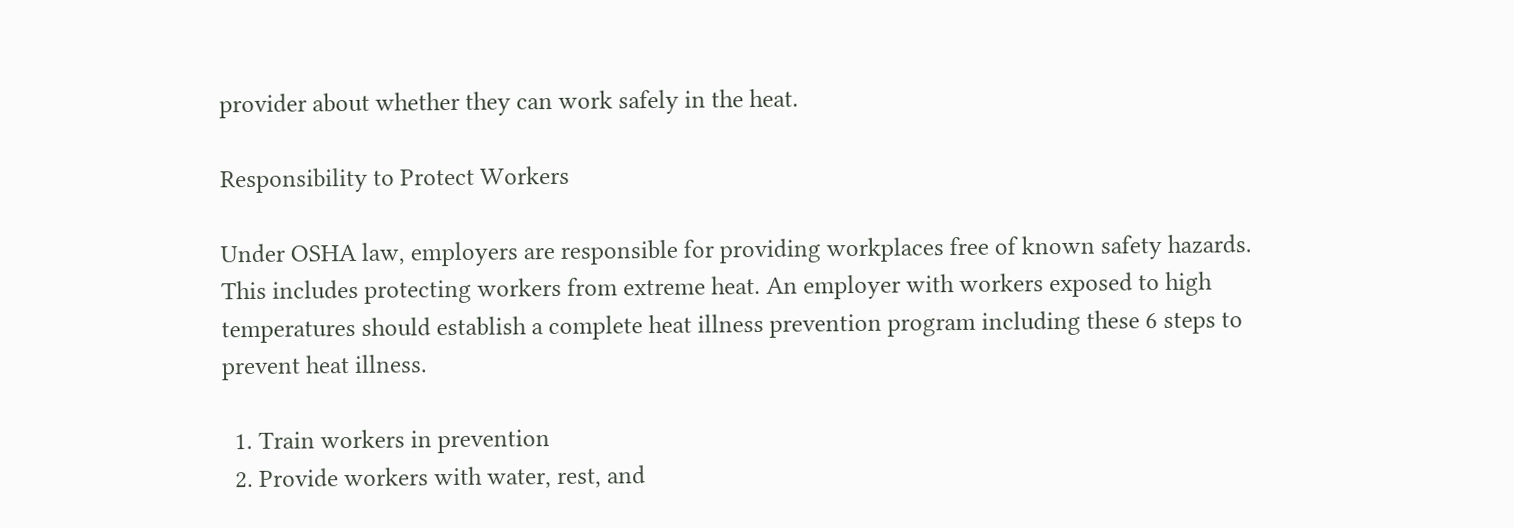provider about whether they can work safely in the heat.

Responsibility to Protect Workers

Under OSHA law, employers are responsible for providing workplaces free of known safety hazards. This includes protecting workers from extreme heat. An employer with workers exposed to high temperatures should establish a complete heat illness prevention program including these 6 steps to prevent heat illness.

  1. Train workers in prevention
  2. Provide workers with water, rest, and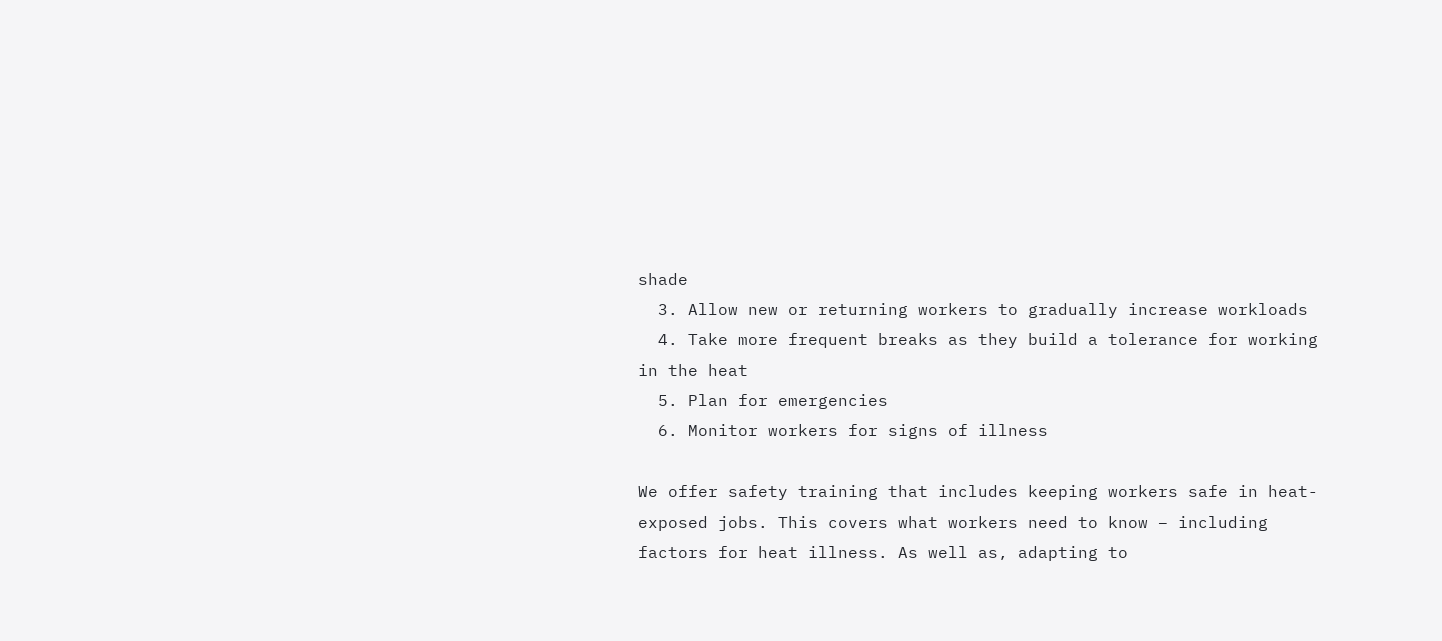shade
  3. Allow new or returning workers to gradually increase workloads
  4. Take more frequent breaks as they build a tolerance for working in the heat
  5. Plan for emergencies
  6. Monitor workers for signs of illness

We offer safety training that includes keeping workers safe in heat-exposed jobs. This covers what workers need to know – including factors for heat illness. As well as, adapting to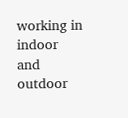working in indoor and outdoor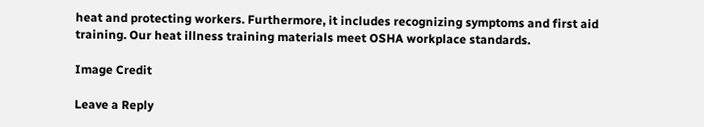heat and protecting workers. Furthermore, it includes recognizing symptoms and first aid training. Our heat illness training materials meet OSHA workplace standards.

Image Credit

Leave a Reply